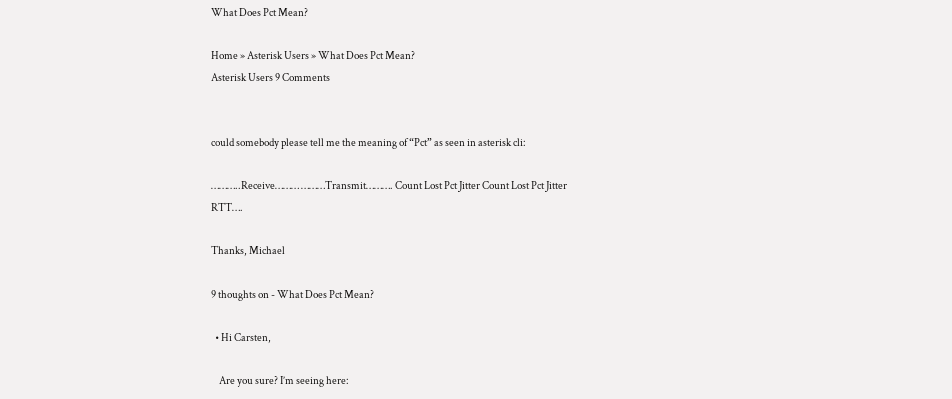What Does Pct Mean?

Home » Asterisk Users » What Does Pct Mean?
Asterisk Users 9 Comments


could somebody please tell me the meaning of “Pct” as seen in asterisk cli:

………..Receive……… ………Transmit………. Count Lost Pct Jitter Count Lost Pct Jitter RTT….

Thanks, Michael

9 thoughts on - What Does Pct Mean?

  • Hi Carsten,

    Are you sure? I’m seeing here: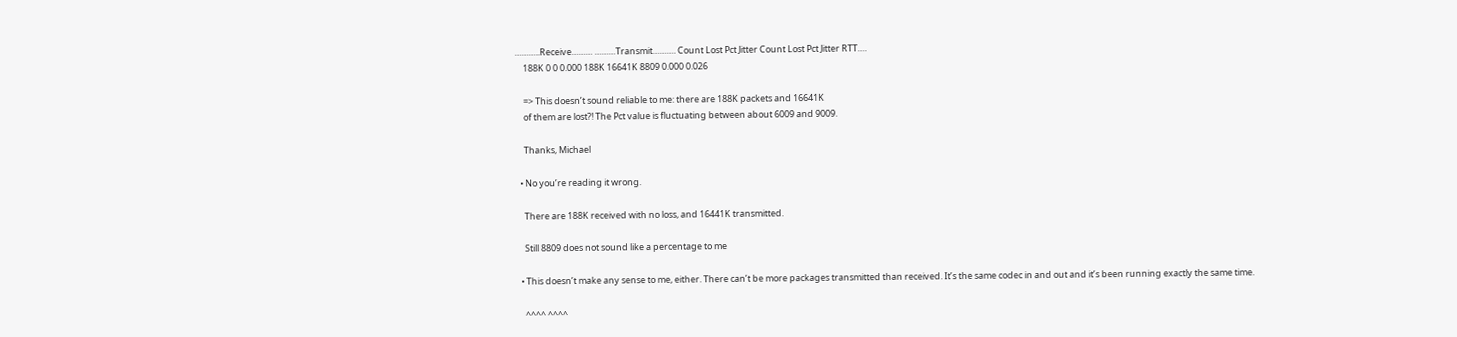………..Receive……… ………Transmit………. Count Lost Pct Jitter Count Lost Pct Jitter RTT….
    188K 0 0 0.000 188K 16641K 8809 0.000 0.026

    => This doesn’t sound reliable to me: there are 188K packets and 16641K
    of them are lost?! The Pct value is fluctuating between about 6009 and 9009.

    Thanks, Michael

  • No you’re reading it wrong.

    There are 188K received with no loss, and 16441K transmitted.

    Still 8809 does not sound like a percentage to me

  • This doesn’t make any sense to me, either. There can’t be more packages transmitted than received. It’s the same codec in and out and it’s been running exactly the same time.

    ^^^^ ^^^^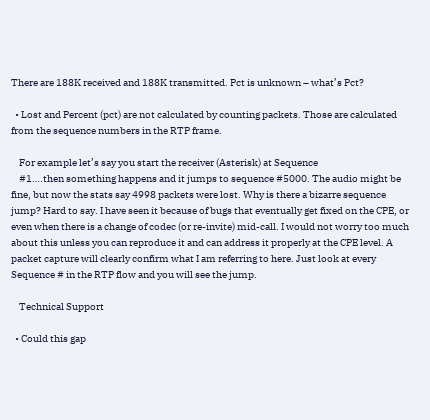There are 188K received and 188K transmitted. Pct is unknown – what’s Pct?

  • Lost and Percent (pct) are not calculated by counting packets. Those are calculated from the sequence numbers in the RTP frame.

    For example let’s say you start the receiver (Asterisk) at Sequence
    #1….then something happens and it jumps to sequence #5000. The audio might be fine, but now the stats say 4998 packets were lost. Why is there a bizarre sequence jump? Hard to say. I have seen it because of bugs that eventually get fixed on the CPE, or even when there is a change of codec (or re-invite) mid-call. I would not worry too much about this unless you can reproduce it and can address it properly at the CPE level. A packet capture will clearly confirm what I am referring to here. Just look at every Sequence # in the RTP flow and you will see the jump.

    Technical Support

  • Could this gap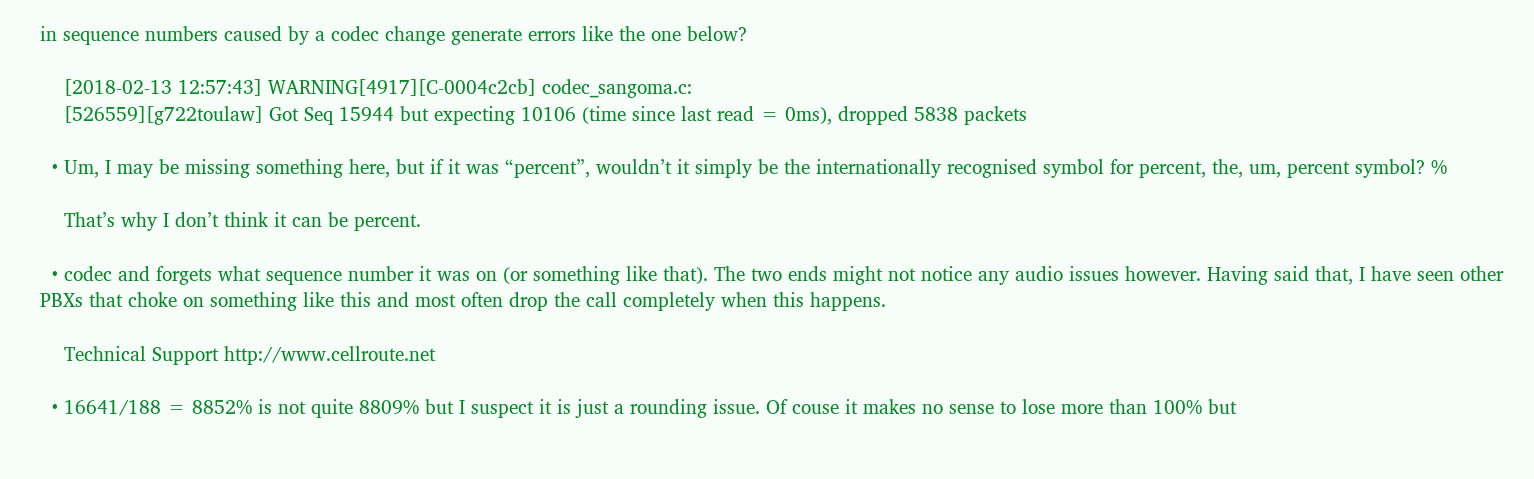in sequence numbers caused by a codec change generate errors like the one below?

    [2018-02-13 12:57:43] WARNING[4917][C-0004c2cb] codec_sangoma.c:
    [526559][g722toulaw] Got Seq 15944 but expecting 10106 (time since last read = 0ms), dropped 5838 packets

  • Um, I may be missing something here, but if it was “percent”, wouldn’t it simply be the internationally recognised symbol for percent, the, um, percent symbol? %

    That’s why I don’t think it can be percent.

  • codec and forgets what sequence number it was on (or something like that). The two ends might not notice any audio issues however. Having said that, I have seen other PBXs that choke on something like this and most often drop the call completely when this happens.

    Technical Support http://www.cellroute.net

  • 16641/188 = 8852% is not quite 8809% but I suspect it is just a rounding issue. Of couse it makes no sense to lose more than 100% but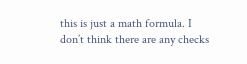this is just a math formula. I don’t think there are any checks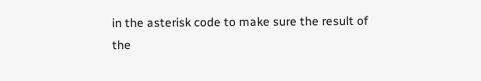in the asterisk code to make sure the result of the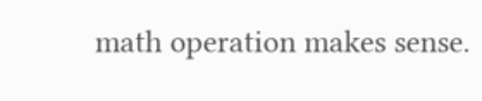math operation makes sense.